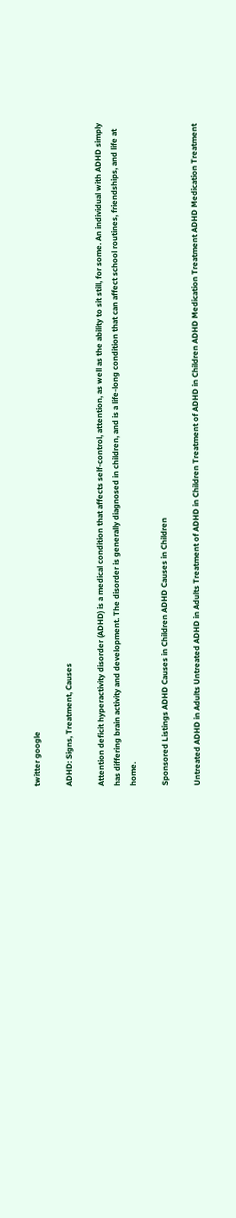twitter google

ADHD: Signs, Treatment, Causes

Attention deficit hyperactivity disorder (ADHD) is a medical condition that affects self-control, attention, as well as the ability to sit still, for some. An individual with ADHD simply has differing brain activity and development. The disorder is generally diagnosed in children, and is a life-long condition that can affect school routines, friendships, and life at home.

Sponsored Listings ADHD Causes in Children ADHD Causes in Children

Untreated ADHD in Adults Untreated ADHD in Adults Treatment of ADHD in Children Treatment of ADHD in Children ADHD Medication Treatment ADHD Medication Treatment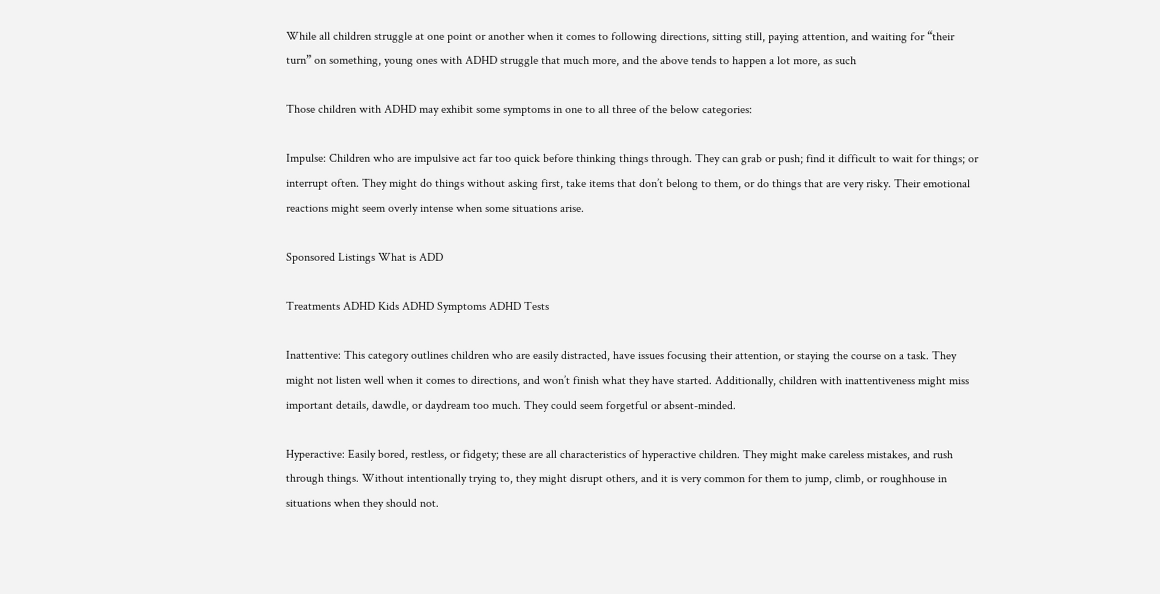While all children struggle at one point or another when it comes to following directions, sitting still, paying attention, and waiting for “their turn” on something, young ones with ADHD struggle that much more, and the above tends to happen a lot more, as such

Those children with ADHD may exhibit some symptoms in one to all three of the below categories:

Impulse: Children who are impulsive act far too quick before thinking things through. They can grab or push; find it difficult to wait for things; or interrupt often. They might do things without asking first, take items that don’t belong to them, or do things that are very risky. Their emotional reactions might seem overly intense when some situations arise.

Sponsored Listings What is ADD

Treatments ADHD Kids ADHD Symptoms ADHD Tests

Inattentive: This category outlines children who are easily distracted, have issues focusing their attention, or staying the course on a task. They might not listen well when it comes to directions, and won’t finish what they have started. Additionally, children with inattentiveness might miss important details, dawdle, or daydream too much. They could seem forgetful or absent-minded.

Hyperactive: Easily bored, restless, or fidgety; these are all characteristics of hyperactive children. They might make careless mistakes, and rush through things. Without intentionally trying to, they might disrupt others, and it is very common for them to jump, climb, or roughhouse in situations when they should not.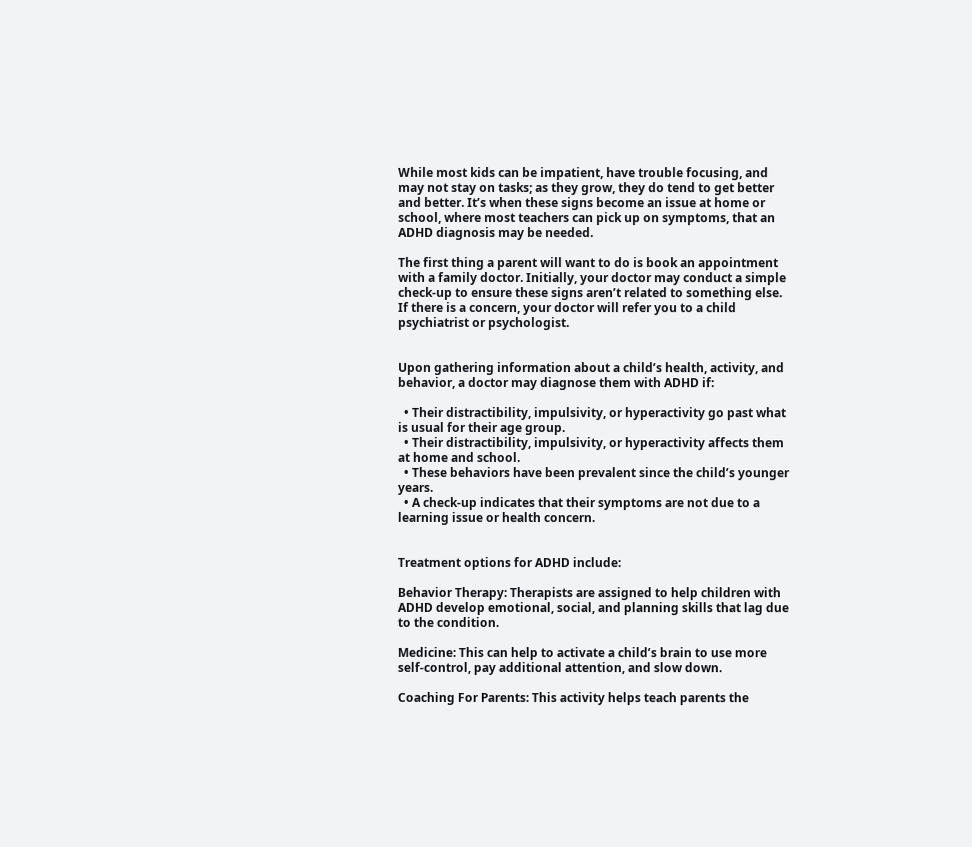While most kids can be impatient, have trouble focusing, and may not stay on tasks; as they grow, they do tend to get better and better. It’s when these signs become an issue at home or school, where most teachers can pick up on symptoms, that an ADHD diagnosis may be needed.

The first thing a parent will want to do is book an appointment with a family doctor. Initially, your doctor may conduct a simple check-up to ensure these signs aren’t related to something else. If there is a concern, your doctor will refer you to a child psychiatrist or psychologist.


Upon gathering information about a child’s health, activity, and behavior, a doctor may diagnose them with ADHD if:

  • Their distractibility, impulsivity, or hyperactivity go past what is usual for their age group.
  • Their distractibility, impulsivity, or hyperactivity affects them at home and school.
  • These behaviors have been prevalent since the child’s younger years.
  • A check-up indicates that their symptoms are not due to a learning issue or health concern.


Treatment options for ADHD include:

Behavior Therapy: Therapists are assigned to help children with ADHD develop emotional, social, and planning skills that lag due to the condition.

Medicine: This can help to activate a child’s brain to use more self-control, pay additional attention, and slow down.

Coaching For Parents: This activity helps teach parents the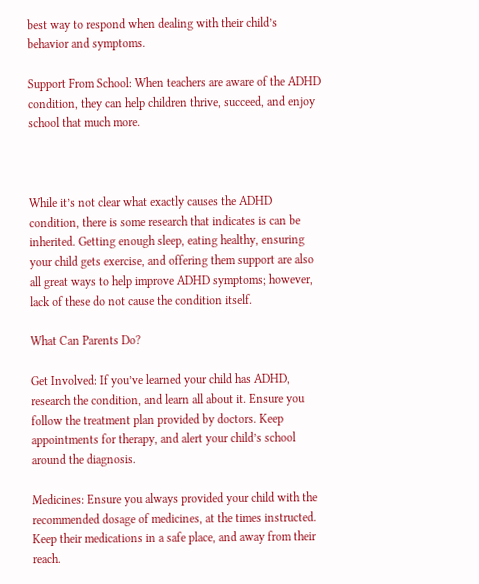best way to respond when dealing with their child’s behavior and symptoms.

Support From School: When teachers are aware of the ADHD condition, they can help children thrive, succeed, and enjoy school that much more.



While it’s not clear what exactly causes the ADHD condition, there is some research that indicates is can be inherited. Getting enough sleep, eating healthy, ensuring your child gets exercise, and offering them support are also all great ways to help improve ADHD symptoms; however, lack of these do not cause the condition itself.

What Can Parents Do?

Get Involved: If you’ve learned your child has ADHD, research the condition, and learn all about it. Ensure you follow the treatment plan provided by doctors. Keep appointments for therapy, and alert your child’s school around the diagnosis.

Medicines: Ensure you always provided your child with the recommended dosage of medicines, at the times instructed. Keep their medications in a safe place, and away from their reach.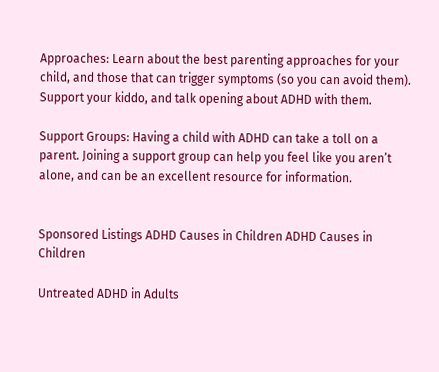Approaches: Learn about the best parenting approaches for your child, and those that can trigger symptoms (so you can avoid them). Support your kiddo, and talk opening about ADHD with them.

Support Groups: Having a child with ADHD can take a toll on a parent. Joining a support group can help you feel like you aren’t alone, and can be an excellent resource for information.


Sponsored Listings ADHD Causes in Children ADHD Causes in Children

Untreated ADHD in Adults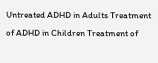Untreated ADHD in Adults Treatment of ADHD in Children Treatment of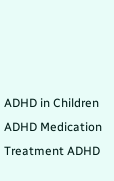ADHD in Children ADHD Medication Treatment ADHD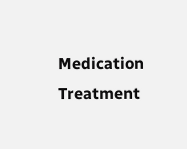Medication Treatment